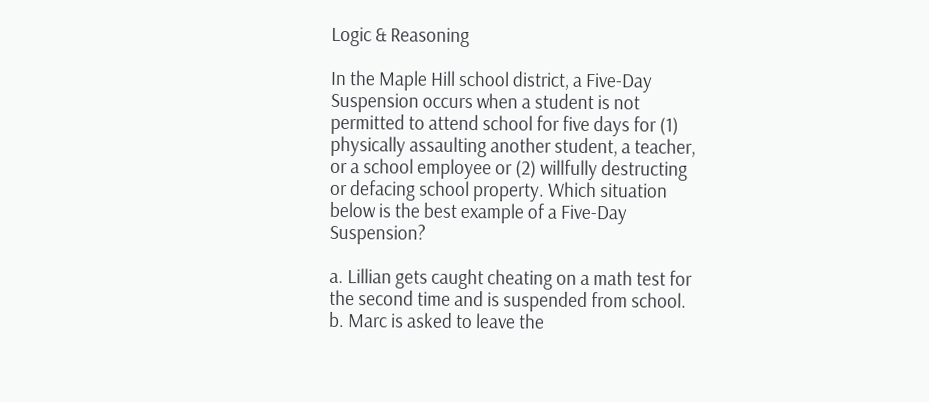Logic & Reasoning

In the Maple Hill school district, a Five-Day Suspension occurs when a student is not permitted to attend school for five days for (1) physically assaulting another student, a teacher, or a school employee or (2) willfully destructing or defacing school property. Which situation below is the best example of a Five-Day Suspension?

a. Lillian gets caught cheating on a math test for the second time and is suspended from school.
b. Marc is asked to leave the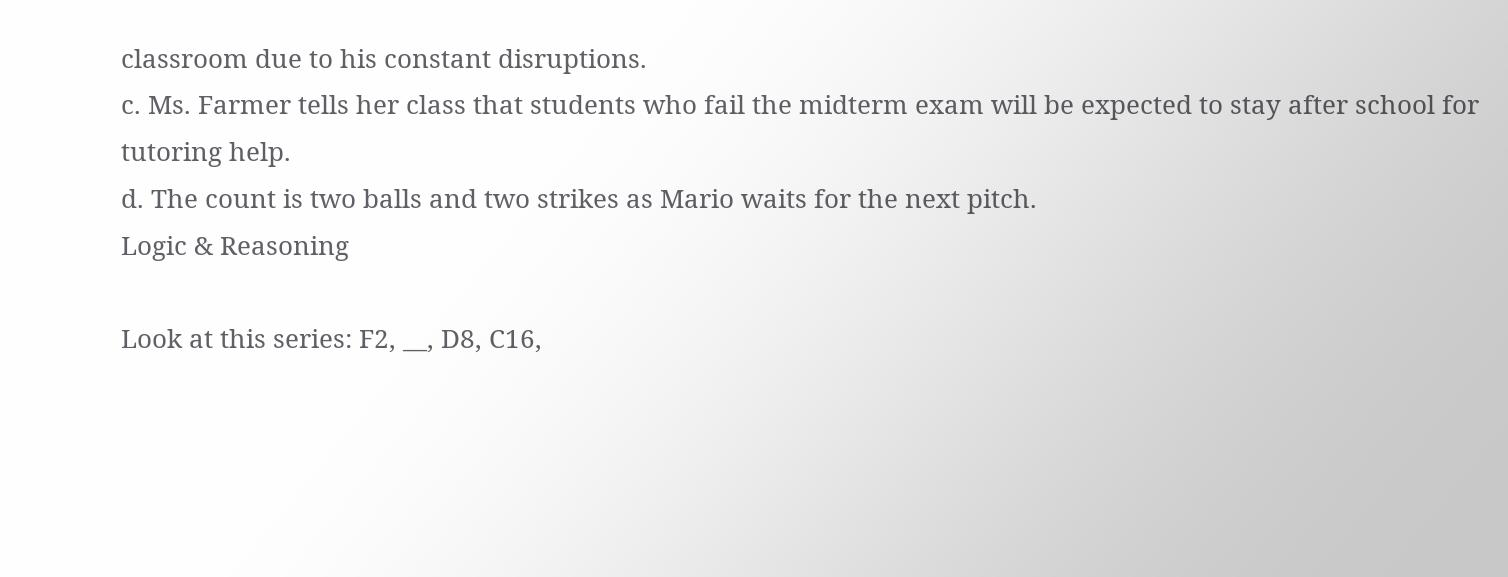classroom due to his constant disruptions.
c. Ms. Farmer tells her class that students who fail the midterm exam will be expected to stay after school for tutoring help.
d. The count is two balls and two strikes as Mario waits for the next pitch.
Logic & Reasoning

Look at this series: F2, __, D8, C16,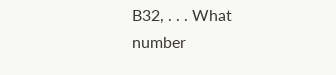B32, . . . What number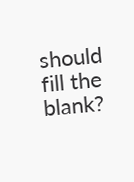should fill the blank?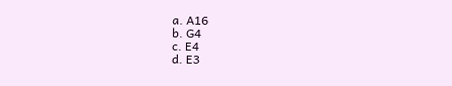a. A16
b. G4
c. E4
d. E3